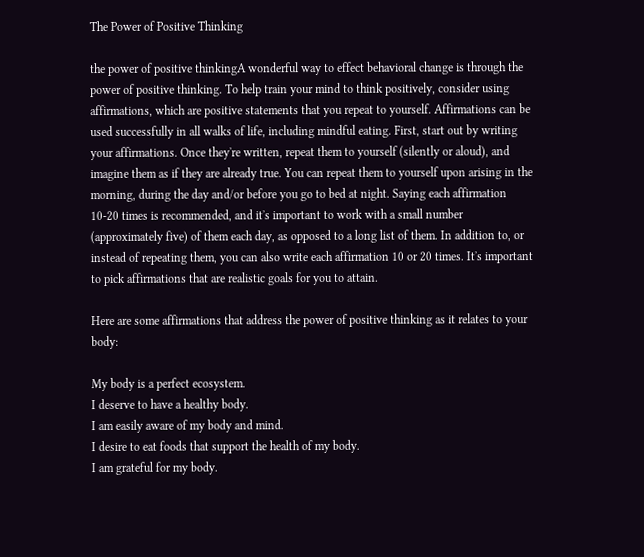The Power of Positive Thinking

the power of positive thinkingA wonderful way to effect behavioral change is through the power of positive thinking. To help train your mind to think positively, consider using affirmations, which are positive statements that you repeat to yourself. Affirmations can be used successfully in all walks of life, including mindful eating. First, start out by writing your affirmations. Once theyʼre written, repeat them to yourself (silently or aloud), and imagine them as if they are already true. You can repeat them to yourself upon arising in the morning, during the day and/or before you go to bed at night. Saying each affirmation 10-20 times is recommended, and itʼs important to work with a small number (approximately five) of them each day, as opposed to a long list of them. In addition to, or instead of repeating them, you can also write each affirmation 10 or 20 times. Itʼs important to pick affirmations that are realistic goals for you to attain.

Here are some affirmations that address the power of positive thinking as it relates to your body:

My body is a perfect ecosystem.
I deserve to have a healthy body.
I am easily aware of my body and mind.
I desire to eat foods that support the health of my body.
I am grateful for my body.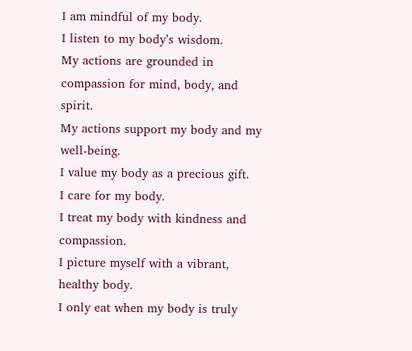I am mindful of my body.
I listen to my bodyʼs wisdom.
My actions are grounded in compassion for mind, body, and spirit.
My actions support my body and my well-being.
I value my body as a precious gift.
I care for my body.
I treat my body with kindness and compassion.
I picture myself with a vibrant, healthy body.
I only eat when my body is truly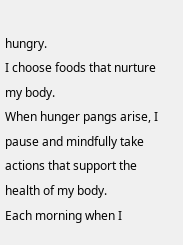hungry.
I choose foods that nurture my body.
When hunger pangs arise, I pause and mindfully take actions that support the health of my body.
Each morning when I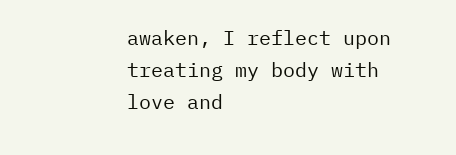awaken, I reflect upon treating my body with love and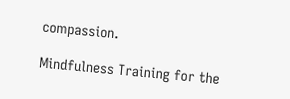compassion.

Mindfulness Training for the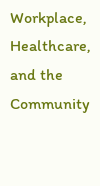Workplace, Healthcare, and the Community